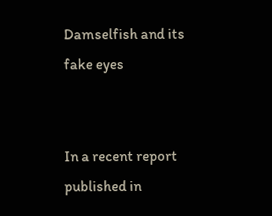Damselfish and its fake eyes


In a recent report published in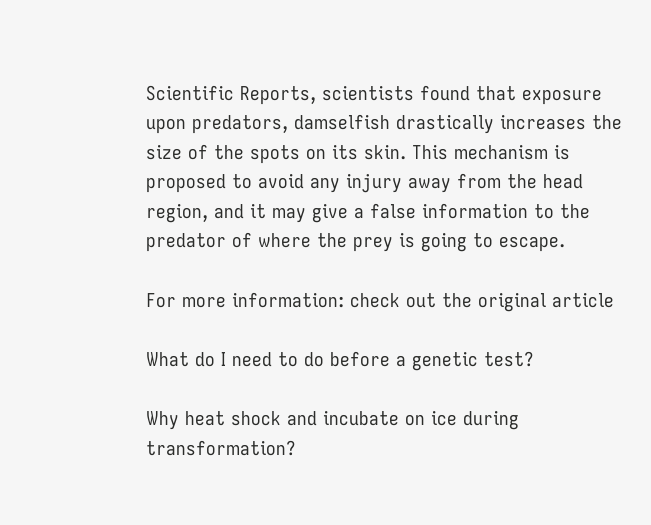Scientific Reports, scientists found that exposure upon predators, damselfish drastically increases the size of the spots on its skin. This mechanism is proposed to avoid any injury away from the head region, and it may give a false information to the predator of where the prey is going to escape.

For more information: check out the original article

What do I need to do before a genetic test?

Why heat shock and incubate on ice during transformation?